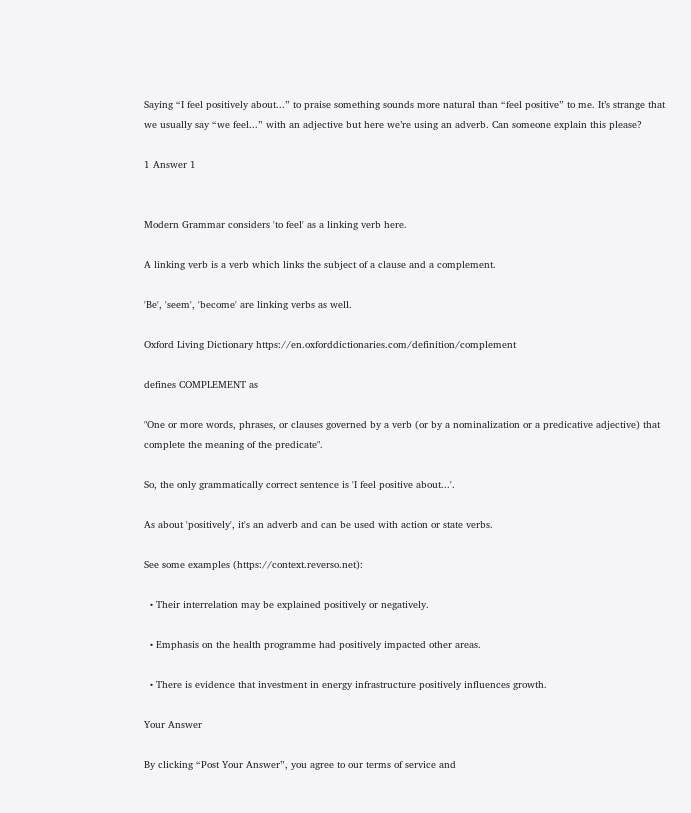Saying “I feel positively about...” to praise something sounds more natural than “feel positive” to me. It’s strange that we usually say “we feel...” with an adjective but here we’re using an adverb. Can someone explain this please?

1 Answer 1


Modern Grammar considers 'to feel' as a linking verb here.

A linking verb is a verb which links the subject of a clause and a complement.

'Be', 'seem', 'become' are linking verbs as well.

Oxford Living Dictionary https://en.oxforddictionaries.com/definition/complement

defines COMPLEMENT as

"One or more words, phrases, or clauses governed by a verb (or by a nominalization or a predicative adjective) that complete the meaning of the predicate".

So, the only grammatically correct sentence is 'I feel positive about...'.

As about 'positively', it's an adverb and can be used with action or state verbs.

See some examples (https://context.reverso.net):

  • Their interrelation may be explained positively or negatively.

  • Emphasis on the health programme had positively impacted other areas.

  • There is evidence that investment in energy infrastructure positively influences growth.

Your Answer

By clicking “Post Your Answer”, you agree to our terms of service and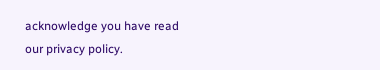acknowledge you have read our privacy policy.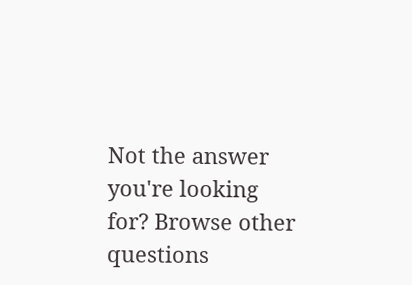Not the answer you're looking for? Browse other questions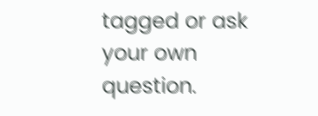tagged or ask your own question.